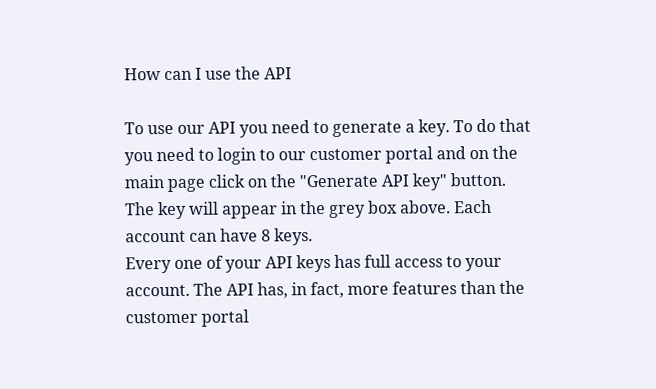How can I use the API

To use our API you need to generate a key. To do that you need to login to our customer portal and on the main page click on the "Generate API key" button. The key will appear in the grey box above. Each account can have 8 keys.
Every one of your API keys has full access to your account. The API has, in fact, more features than the customer portal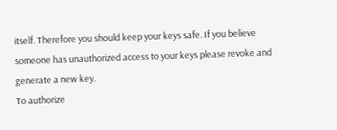itself. Therefore you should keep your keys safe. If you believe someone has unauthorized access to your keys please revoke and generate a new key.
To authorize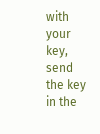with your key, send the key in the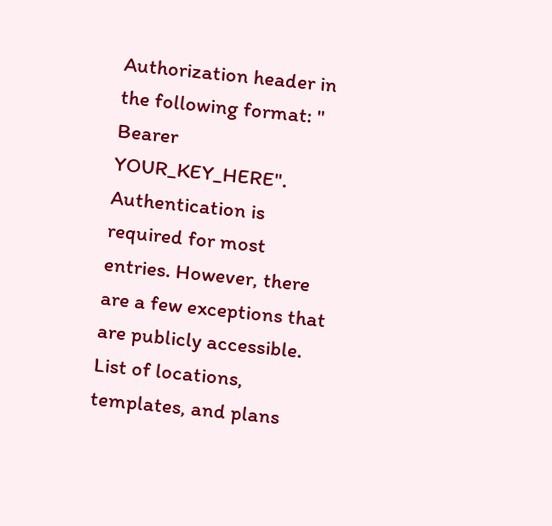Authorization header in the following format: " Bearer YOUR_KEY_HERE". Authentication is required for most entries. However, there are a few exceptions that are publicly accessible. List of locations, templates, and plans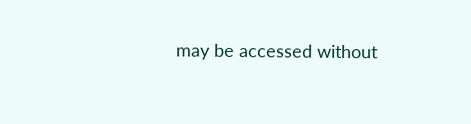may be accessed without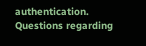authentication.
Questions regarding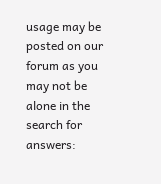usage may be posted on our forum as you may not be alone in the search for answers: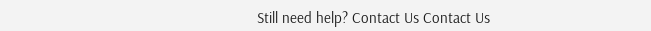Still need help? Contact Us Contact Us